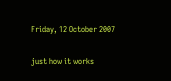Friday, 12 October 2007

just how it works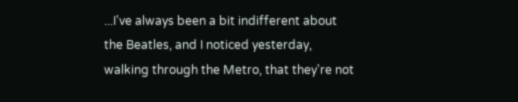...I've always been a bit indifferent about the Beatles, and I noticed yesterday, walking through the Metro, that they're not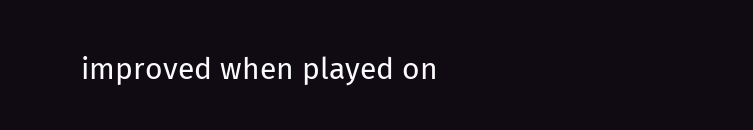improved when played on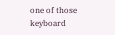one of those keyboard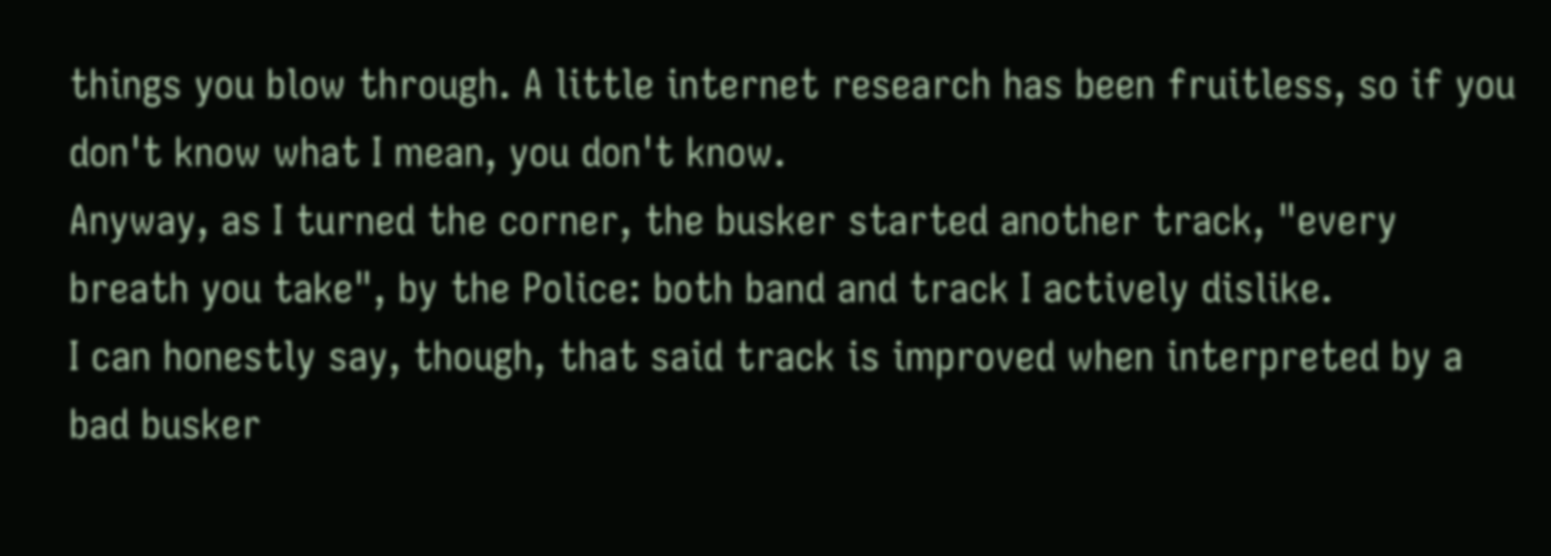things you blow through. A little internet research has been fruitless, so if you don't know what I mean, you don't know.
Anyway, as I turned the corner, the busker started another track, "every breath you take", by the Police: both band and track I actively dislike.
I can honestly say, though, that said track is improved when interpreted by a bad busker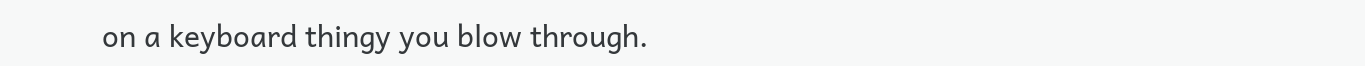on a keyboard thingy you blow through.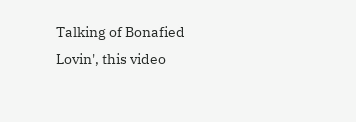Talking of Bonafied Lovin', this video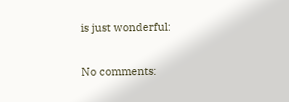is just wonderful:

No comments: